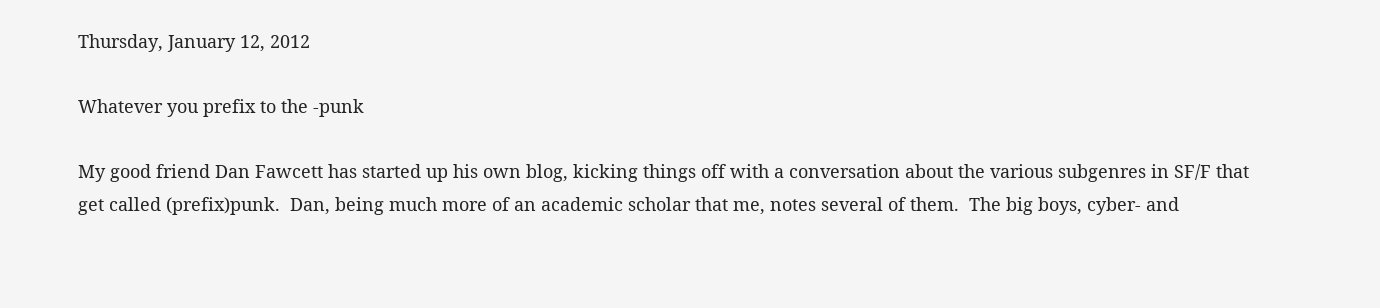Thursday, January 12, 2012

Whatever you prefix to the -punk

My good friend Dan Fawcett has started up his own blog, kicking things off with a conversation about the various subgenres in SF/F that get called (prefix)punk.  Dan, being much more of an academic scholar that me, notes several of them.  The big boys, cyber- and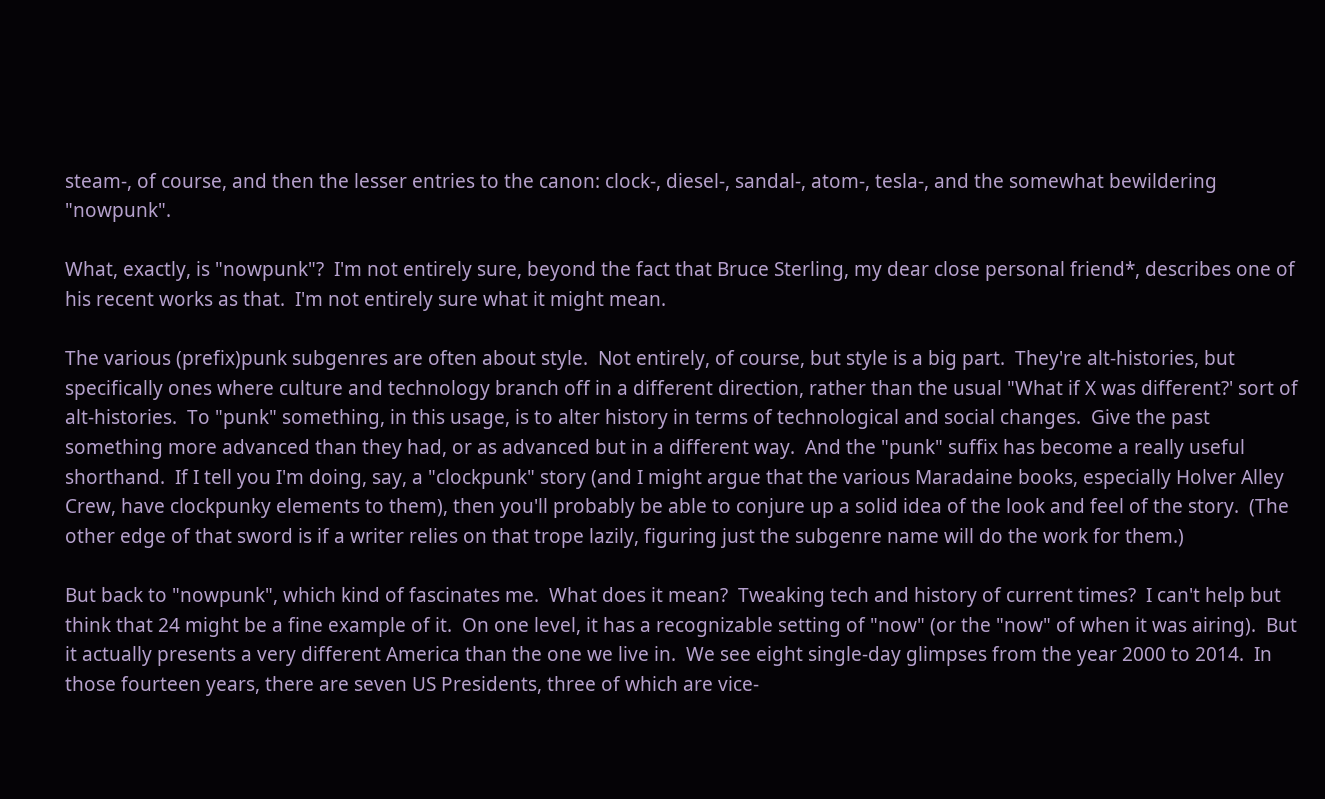steam-, of course, and then the lesser entries to the canon: clock-, diesel-, sandal-, atom-, tesla-, and the somewhat bewildering "nowpunk".

What, exactly, is "nowpunk"?  I'm not entirely sure, beyond the fact that Bruce Sterling, my dear close personal friend*, describes one of his recent works as that.  I'm not entirely sure what it might mean.

The various (prefix)punk subgenres are often about style.  Not entirely, of course, but style is a big part.  They're alt-histories, but specifically ones where culture and technology branch off in a different direction, rather than the usual "What if X was different?' sort of alt-histories.  To "punk" something, in this usage, is to alter history in terms of technological and social changes.  Give the past something more advanced than they had, or as advanced but in a different way.  And the "punk" suffix has become a really useful shorthand.  If I tell you I'm doing, say, a "clockpunk" story (and I might argue that the various Maradaine books, especially Holver Alley Crew, have clockpunky elements to them), then you'll probably be able to conjure up a solid idea of the look and feel of the story.  (The other edge of that sword is if a writer relies on that trope lazily, figuring just the subgenre name will do the work for them.)

But back to "nowpunk", which kind of fascinates me.  What does it mean?  Tweaking tech and history of current times?  I can't help but think that 24 might be a fine example of it.  On one level, it has a recognizable setting of "now" (or the "now" of when it was airing).  But it actually presents a very different America than the one we live in.  We see eight single-day glimpses from the year 2000 to 2014.  In those fourteen years, there are seven US Presidents, three of which are vice-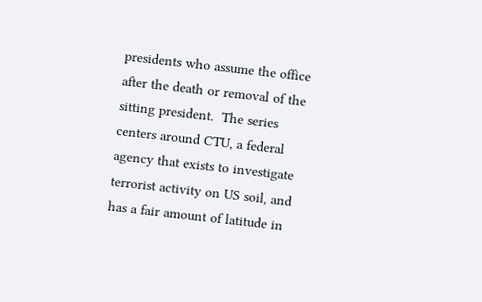presidents who assume the office after the death or removal of the sitting president.  The series centers around CTU, a federal agency that exists to investigate terrorist activity on US soil, and has a fair amount of latitude in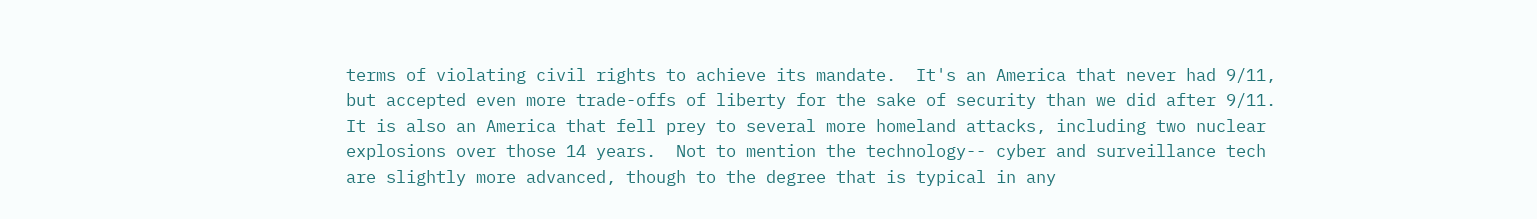terms of violating civil rights to achieve its mandate.  It's an America that never had 9/11, but accepted even more trade-offs of liberty for the sake of security than we did after 9/11.  It is also an America that fell prey to several more homeland attacks, including two nuclear explosions over those 14 years.  Not to mention the technology-- cyber and surveillance tech are slightly more advanced, though to the degree that is typical in any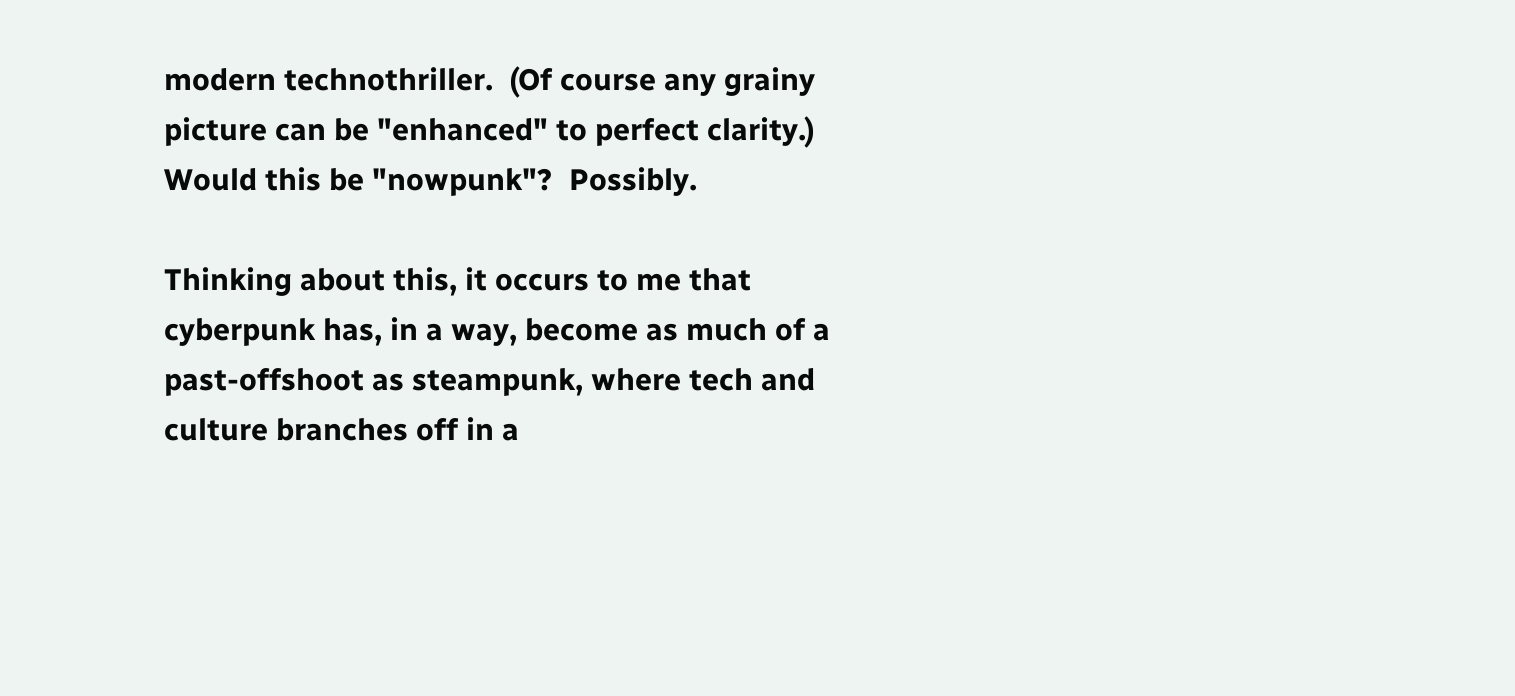modern technothriller.  (Of course any grainy picture can be "enhanced" to perfect clarity.)  Would this be "nowpunk"?  Possibly.

Thinking about this, it occurs to me that cyberpunk has, in a way, become as much of a past-offshoot as steampunk, where tech and culture branches off in a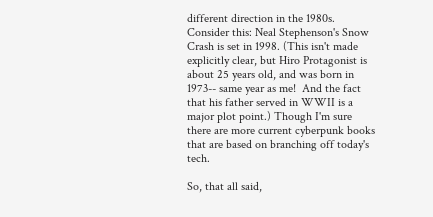different direction in the 1980s.  Consider this: Neal Stephenson's Snow Crash is set in 1998. (This isn't made explicitly clear, but Hiro Protagonist is about 25 years old, and was born in 1973-- same year as me!  And the fact that his father served in WWII is a major plot point.) Though I'm sure there are more current cyberpunk books that are based on branching off today's tech.

So, that all said,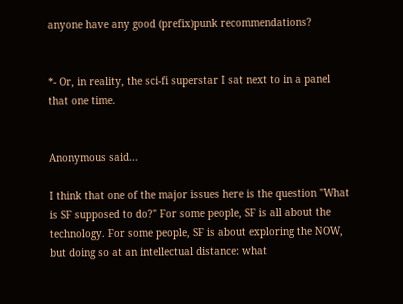anyone have any good (prefix)punk recommendations?


*- Or, in reality, the sci-fi superstar I sat next to in a panel that one time.


Anonymous said...

I think that one of the major issues here is the question "What is SF supposed to do?" For some people, SF is all about the technology. For some people, SF is about exploring the NOW, but doing so at an intellectual distance: what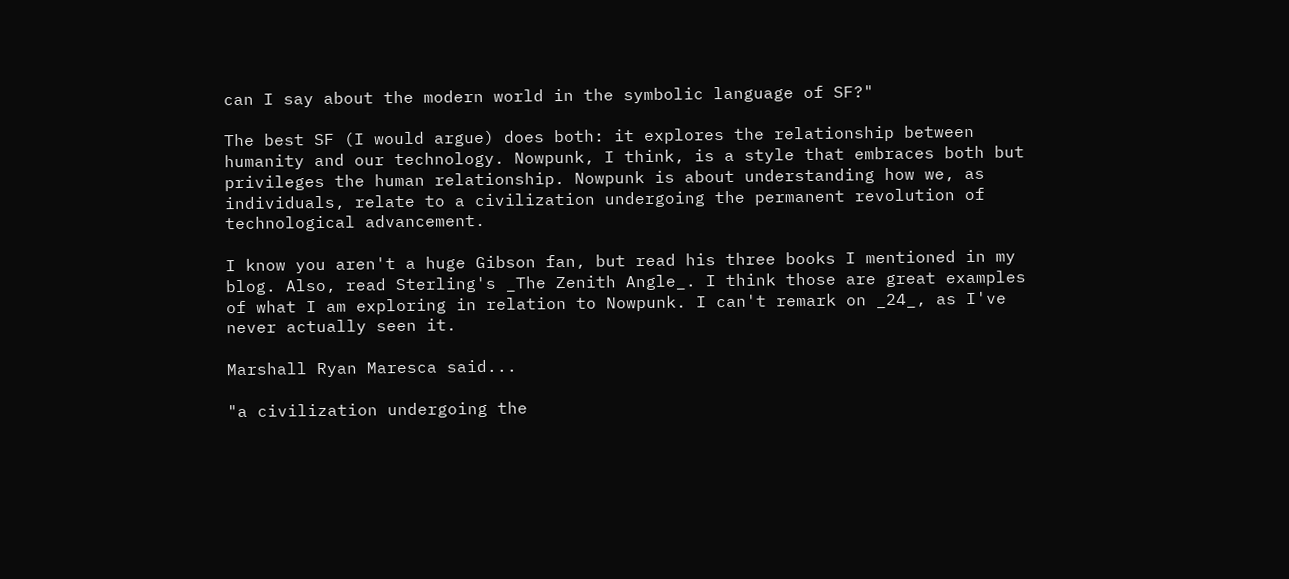can I say about the modern world in the symbolic language of SF?"

The best SF (I would argue) does both: it explores the relationship between humanity and our technology. Nowpunk, I think, is a style that embraces both but privileges the human relationship. Nowpunk is about understanding how we, as individuals, relate to a civilization undergoing the permanent revolution of technological advancement.

I know you aren't a huge Gibson fan, but read his three books I mentioned in my blog. Also, read Sterling's _The Zenith Angle_. I think those are great examples of what I am exploring in relation to Nowpunk. I can't remark on _24_, as I've never actually seen it.

Marshall Ryan Maresca said...

"a civilization undergoing the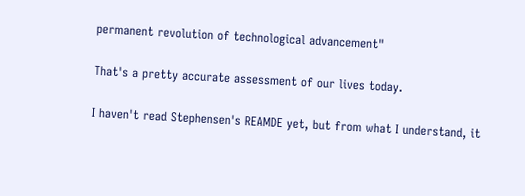permanent revolution of technological advancement"

That's a pretty accurate assessment of our lives today.

I haven't read Stephensen's REAMDE yet, but from what I understand, it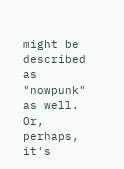might be described as "nowpunk" as well. Or, perhaps, it's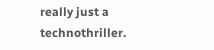really just a technothriller.